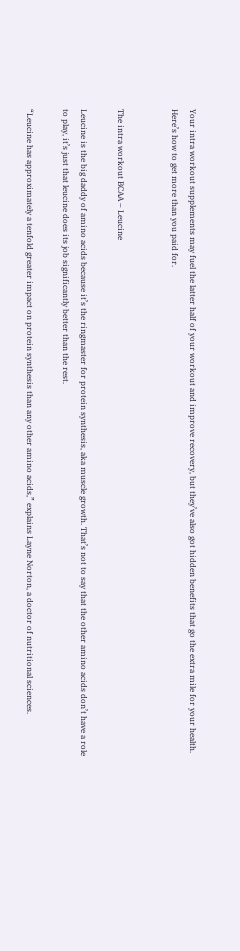Your intra workout supplements may fuel the latter half of your workout and improve recovery, but they’ve also got hidden benefits that go the extra mile for your health. Here’s how to get more than you paid for.


The intra workout BCAA – Leucine

Leucine is the big daddy of amino acids because it’s the ringmaster for protein synthesis, aka muscle growth. That’s not to say that the other amino acids don’t have a role to play, it’s just that leucine does its job significantly better than the rest.

“Leucine has approximately a tenfold greater impact on protein synthesis than any other amino acids,” explains Layne Norton, a doctor of nutritional sciences.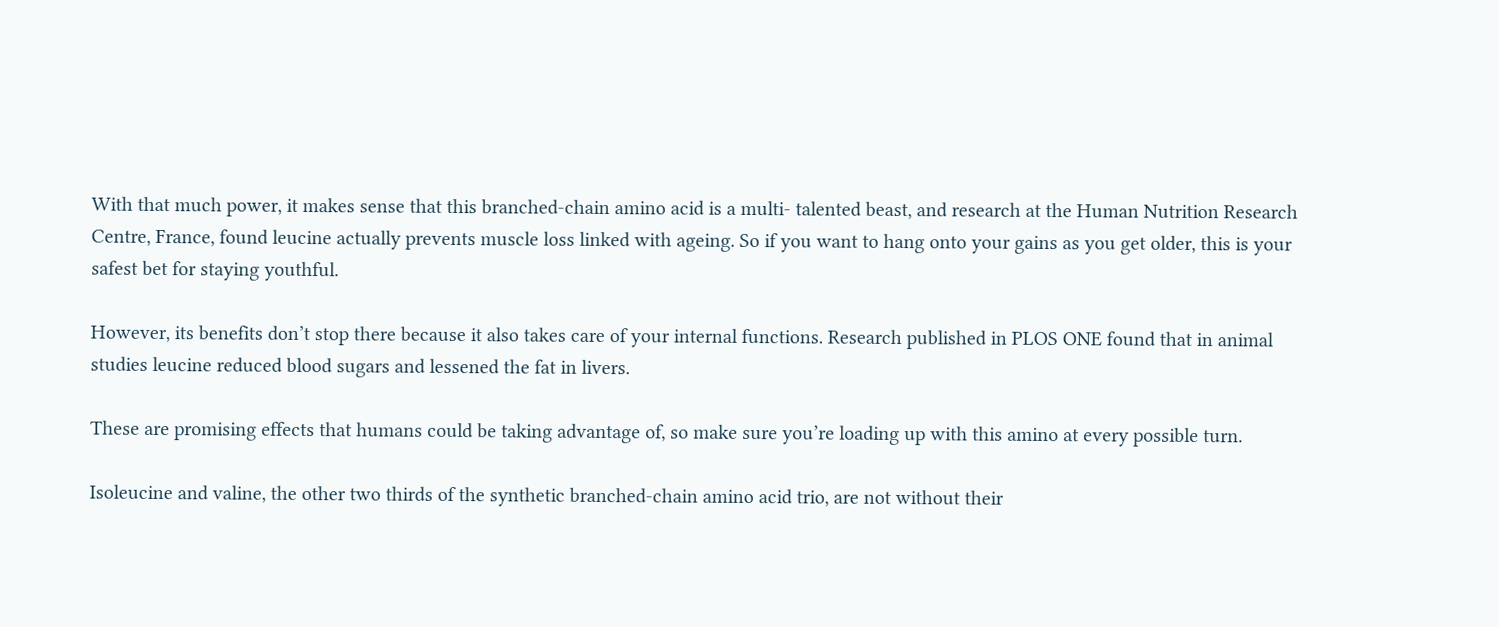With that much power, it makes sense that this branched-chain amino acid is a multi- talented beast, and research at the Human Nutrition Research Centre, France, found leucine actually prevents muscle loss linked with ageing. So if you want to hang onto your gains as you get older, this is your safest bet for staying youthful.

However, its benefits don’t stop there because it also takes care of your internal functions. Research published in PLOS ONE found that in animal studies leucine reduced blood sugars and lessened the fat in livers.

These are promising effects that humans could be taking advantage of, so make sure you’re loading up with this amino at every possible turn.

Isoleucine and valine, the other two thirds of the synthetic branched-chain amino acid trio, are not without their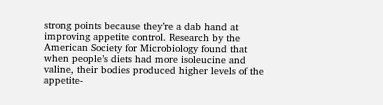strong points because they’re a dab hand at improving appetite control. Research by the American Society for Microbiology found that when people’s diets had more isoleucine and valine, their bodies produced higher levels of the appetite-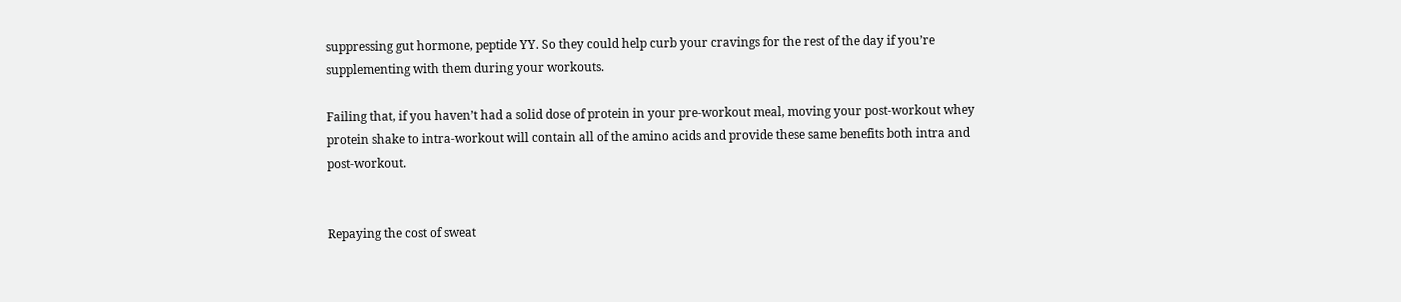suppressing gut hormone, peptide YY. So they could help curb your cravings for the rest of the day if you’re supplementing with them during your workouts.

Failing that, if you haven’t had a solid dose of protein in your pre-workout meal, moving your post-workout whey protein shake to intra-workout will contain all of the amino acids and provide these same benefits both intra and post-workout.


Repaying the cost of sweat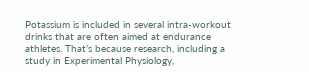Potassium is included in several intra-workout drinks that are often aimed at endurance athletes. That’s because research, including a study in Experimental Physiology,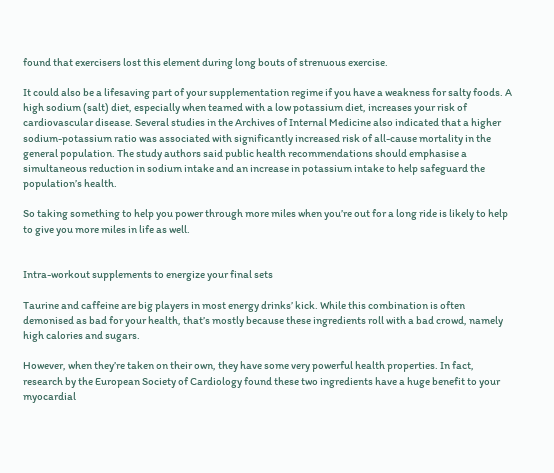found that exercisers lost this element during long bouts of strenuous exercise.

It could also be a lifesaving part of your supplementation regime if you have a weakness for salty foods. A high sodium (salt) diet, especially when teamed with a low potassium diet, increases your risk of cardiovascular disease. Several studies in the Archives of Internal Medicine also indicated that a higher sodium-potassium ratio was associated with significantly increased risk of all-cause mortality in the general population. The study authors said public health recommendations should emphasise a simultaneous reduction in sodium intake and an increase in potassium intake to help safeguard the population’s health.

So taking something to help you power through more miles when you’re out for a long ride is likely to help to give you more miles in life as well.


Intra-workout supplements to energize your final sets

Taurine and caffeine are big players in most energy drinks’ kick. While this combination is often demonised as bad for your health, that’s mostly because these ingredients roll with a bad crowd, namely high calories and sugars.

However, when they’re taken on their own, they have some very powerful health properties. In fact, research by the European Society of Cardiology found these two ingredients have a huge benefit to your myocardial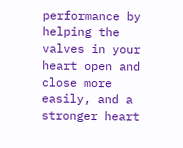performance by helping the valves in your heart open and close more easily, and a stronger heart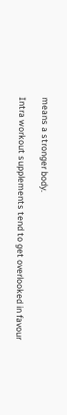means a stronger body.

Intra workout supplements tend to get overlooked in favour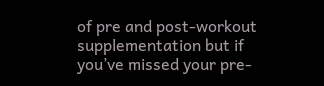of pre and post-workout supplementation but if you’ve missed your pre-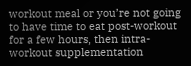workout meal or you’re not going to have time to eat post-workout for a few hours, then intra-workout supplementation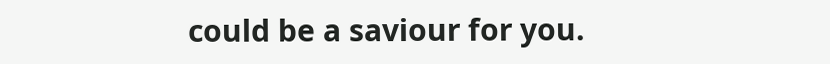could be a saviour for you.